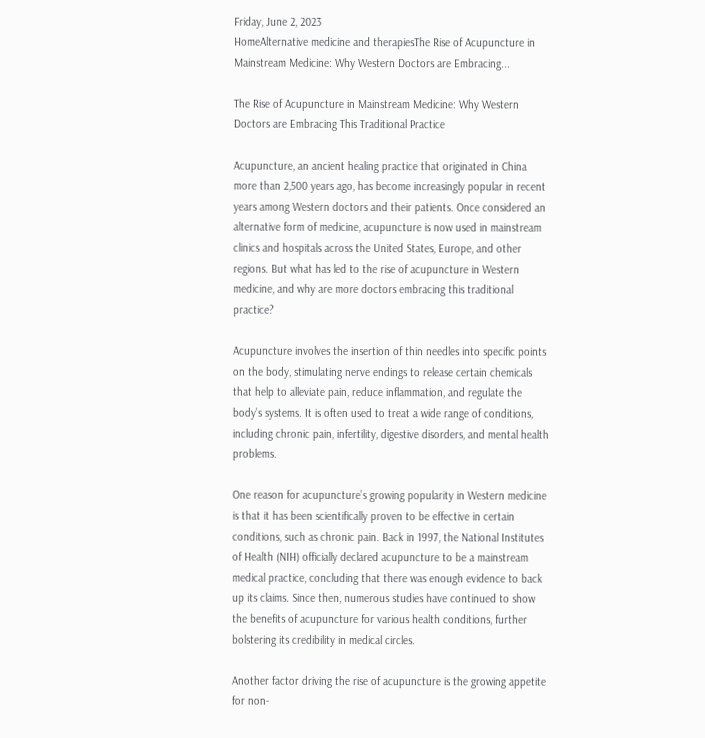Friday, June 2, 2023
HomeAlternative medicine and therapiesThe Rise of Acupuncture in Mainstream Medicine: Why Western Doctors are Embracing...

The Rise of Acupuncture in Mainstream Medicine: Why Western Doctors are Embracing This Traditional Practice

Acupuncture, an ancient healing practice that originated in China more than 2,500 years ago, has become increasingly popular in recent years among Western doctors and their patients. Once considered an alternative form of medicine, acupuncture is now used in mainstream clinics and hospitals across the United States, Europe, and other regions. But what has led to the rise of acupuncture in Western medicine, and why are more doctors embracing this traditional practice?

Acupuncture involves the insertion of thin needles into specific points on the body, stimulating nerve endings to release certain chemicals that help to alleviate pain, reduce inflammation, and regulate the body’s systems. It is often used to treat a wide range of conditions, including chronic pain, infertility, digestive disorders, and mental health problems.

One reason for acupuncture’s growing popularity in Western medicine is that it has been scientifically proven to be effective in certain conditions, such as chronic pain. Back in 1997, the National Institutes of Health (NIH) officially declared acupuncture to be a mainstream medical practice, concluding that there was enough evidence to back up its claims. Since then, numerous studies have continued to show the benefits of acupuncture for various health conditions, further bolstering its credibility in medical circles.

Another factor driving the rise of acupuncture is the growing appetite for non-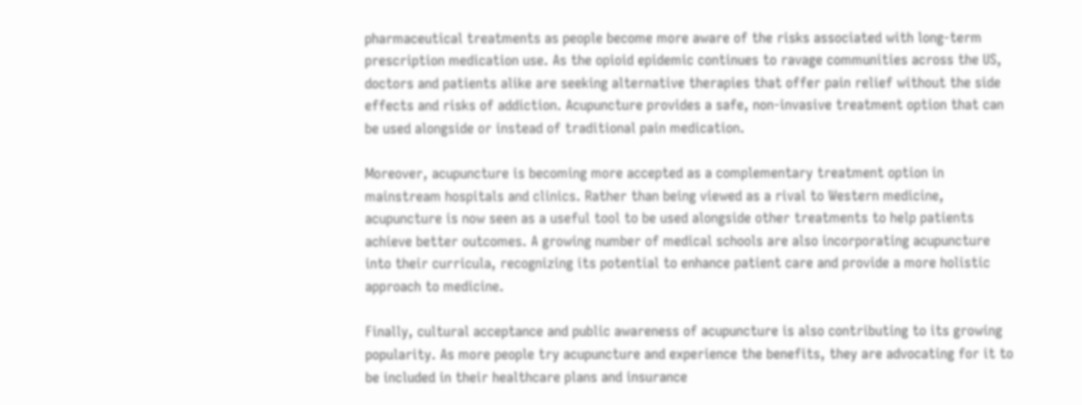pharmaceutical treatments as people become more aware of the risks associated with long-term prescription medication use. As the opioid epidemic continues to ravage communities across the US, doctors and patients alike are seeking alternative therapies that offer pain relief without the side effects and risks of addiction. Acupuncture provides a safe, non-invasive treatment option that can be used alongside or instead of traditional pain medication.

Moreover, acupuncture is becoming more accepted as a complementary treatment option in mainstream hospitals and clinics. Rather than being viewed as a rival to Western medicine, acupuncture is now seen as a useful tool to be used alongside other treatments to help patients achieve better outcomes. A growing number of medical schools are also incorporating acupuncture into their curricula, recognizing its potential to enhance patient care and provide a more holistic approach to medicine.

Finally, cultural acceptance and public awareness of acupuncture is also contributing to its growing popularity. As more people try acupuncture and experience the benefits, they are advocating for it to be included in their healthcare plans and insurance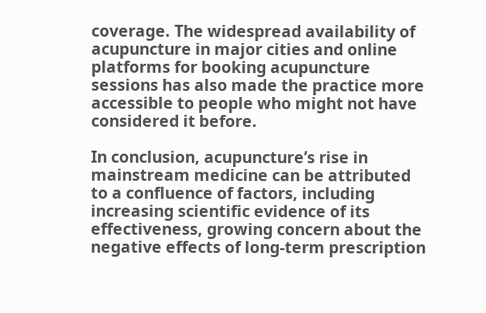coverage. The widespread availability of acupuncture in major cities and online platforms for booking acupuncture sessions has also made the practice more accessible to people who might not have considered it before.

In conclusion, acupuncture’s rise in mainstream medicine can be attributed to a confluence of factors, including increasing scientific evidence of its effectiveness, growing concern about the negative effects of long-term prescription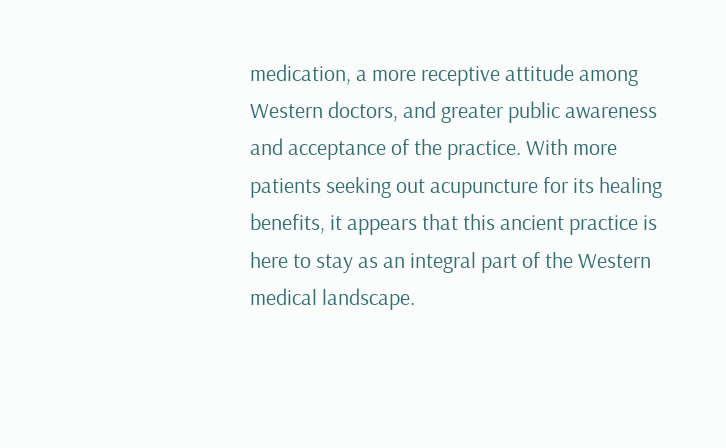medication, a more receptive attitude among Western doctors, and greater public awareness and acceptance of the practice. With more patients seeking out acupuncture for its healing benefits, it appears that this ancient practice is here to stay as an integral part of the Western medical landscape.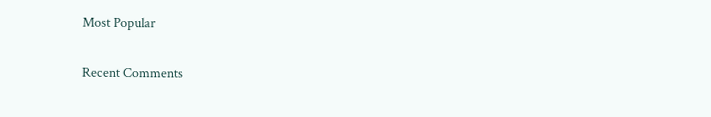Most Popular

Recent Comments